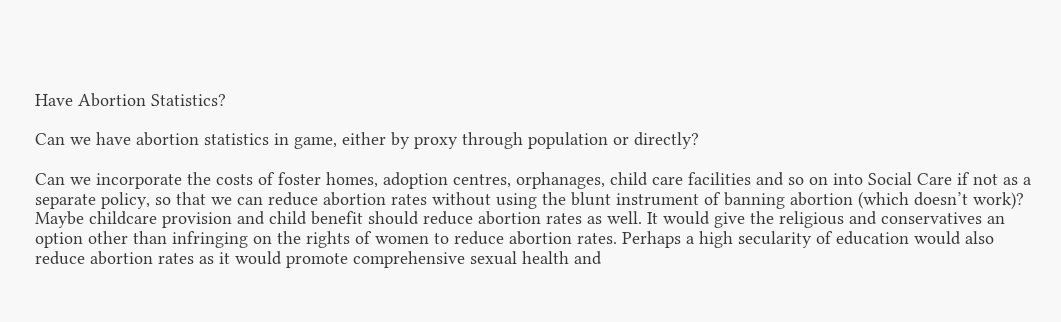Have Abortion Statistics?

Can we have abortion statistics in game, either by proxy through population or directly?

Can we incorporate the costs of foster homes, adoption centres, orphanages, child care facilities and so on into Social Care if not as a separate policy, so that we can reduce abortion rates without using the blunt instrument of banning abortion (which doesn’t work)? Maybe childcare provision and child benefit should reduce abortion rates as well. It would give the religious and conservatives an option other than infringing on the rights of women to reduce abortion rates. Perhaps a high secularity of education would also reduce abortion rates as it would promote comprehensive sexual health and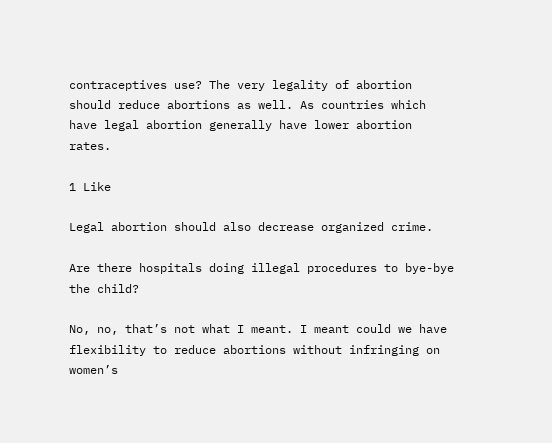contraceptives use? The very legality of abortion should reduce abortions as well. As countries which have legal abortion generally have lower abortion rates.

1 Like

Legal abortion should also decrease organized crime.

Are there hospitals doing illegal procedures to bye-bye the child?

No, no, that’s not what I meant. I meant could we have flexibility to reduce abortions without infringing on women’s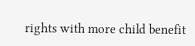rights with more child benefit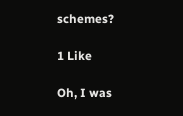schemes?

1 Like

Oh, I was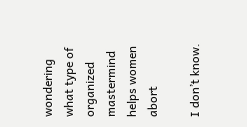wondering what type of organized mastermind helps women abort

I don’t know.